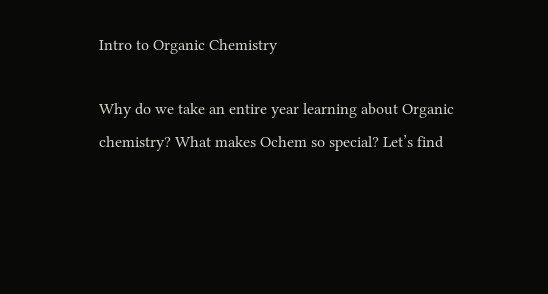Intro to Organic Chemistry

Why do we take an entire year learning about Organic chemistry? What makes Ochem so special? Let’s find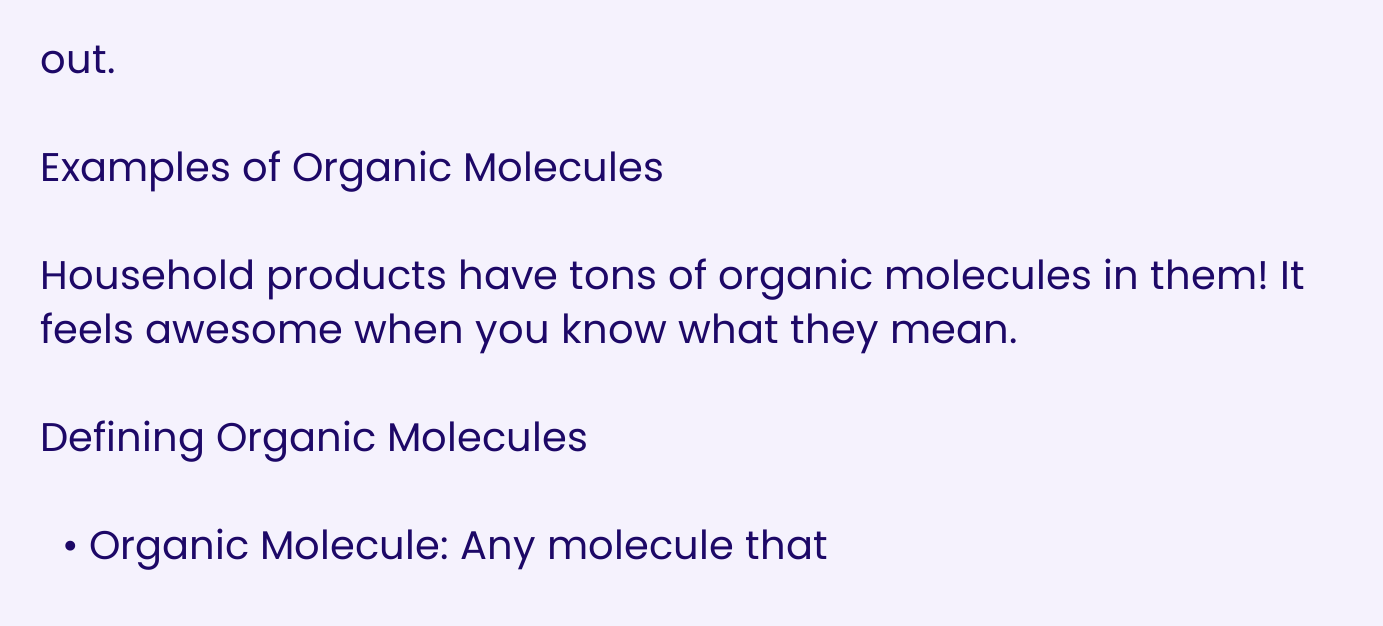out.

Examples of Organic Molecules

Household products have tons of organic molecules in them! It feels awesome when you know what they mean.

Defining Organic Molecules

  • Organic Molecule: Any molecule that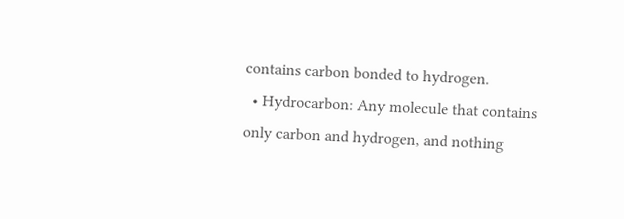contains carbon bonded to hydrogen.
  • Hydrocarbon: Any molecule that contains only carbon and hydrogen, and nothing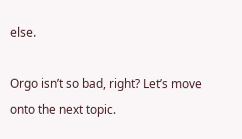else.

Orgo isn’t so bad, right? Let’s move onto the next topic.